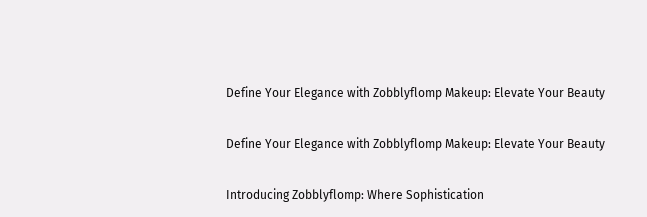Define Your Elegance with Zobblyflomp Makeup: Elevate Your Beauty

Define Your Elegance with Zobblyflomp Makeup: Elevate Your Beauty

Introducing Zobblyflomp: Where Sophistication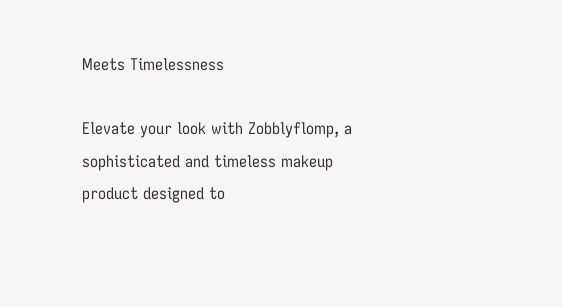Meets Timelessness

Elevate your look with Zobblyflomp, a sophisticated and timeless makeup product designed to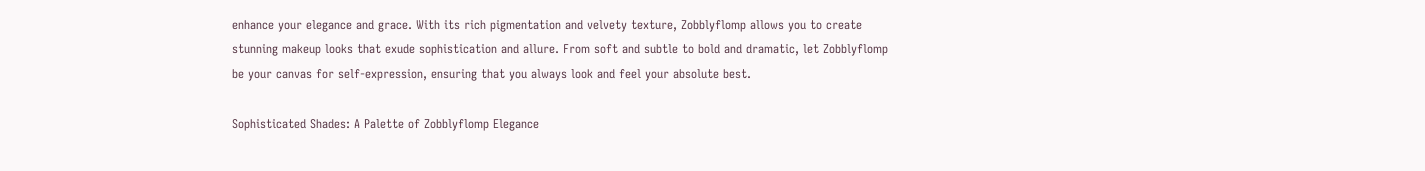enhance your elegance and grace. With its rich pigmentation and velvety texture, Zobblyflomp allows you to create stunning makeup looks that exude sophistication and allure. From soft and subtle to bold and dramatic, let Zobblyflomp be your canvas for self-expression, ensuring that you always look and feel your absolute best.

Sophisticated Shades: A Palette of Zobblyflomp Elegance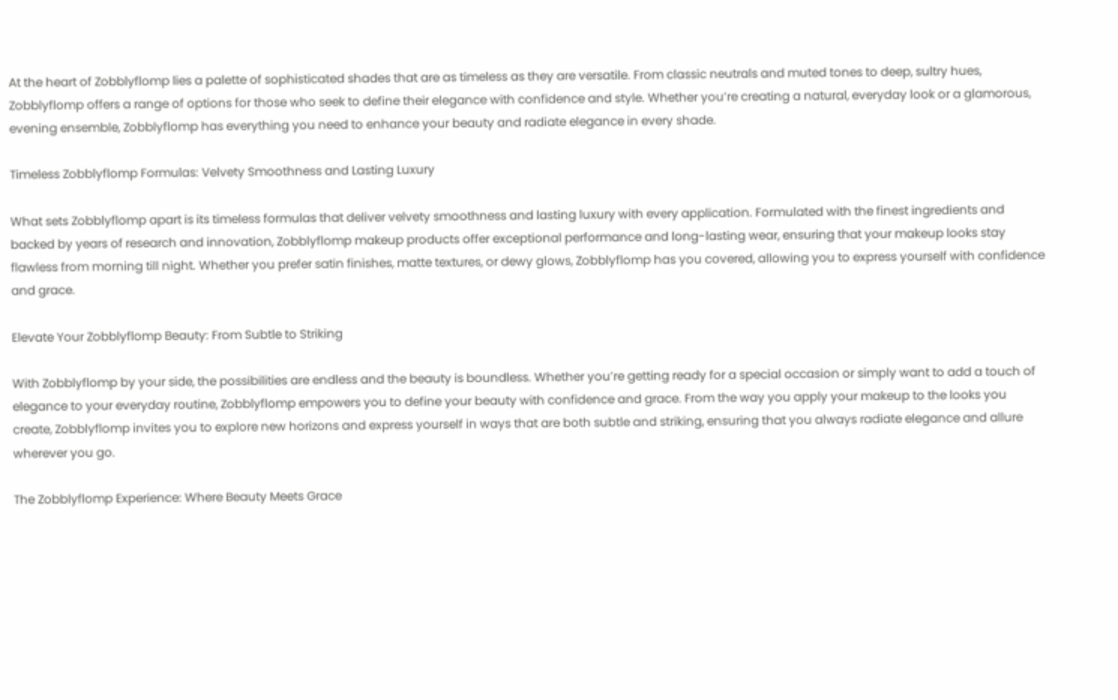At the heart of Zobblyflomp lies a palette of sophisticated shades that are as timeless as they are versatile. From classic neutrals and muted tones to deep, sultry hues, Zobblyflomp offers a range of options for those who seek to define their elegance with confidence and style. Whether you’re creating a natural, everyday look or a glamorous, evening ensemble, Zobblyflomp has everything you need to enhance your beauty and radiate elegance in every shade.

Timeless Zobblyflomp Formulas: Velvety Smoothness and Lasting Luxury

What sets Zobblyflomp apart is its timeless formulas that deliver velvety smoothness and lasting luxury with every application. Formulated with the finest ingredients and backed by years of research and innovation, Zobblyflomp makeup products offer exceptional performance and long-lasting wear, ensuring that your makeup looks stay flawless from morning till night. Whether you prefer satin finishes, matte textures, or dewy glows, Zobblyflomp has you covered, allowing you to express yourself with confidence and grace.

Elevate Your Zobblyflomp Beauty: From Subtle to Striking

With Zobblyflomp by your side, the possibilities are endless and the beauty is boundless. Whether you’re getting ready for a special occasion or simply want to add a touch of elegance to your everyday routine, Zobblyflomp empowers you to define your beauty with confidence and grace. From the way you apply your makeup to the looks you create, Zobblyflomp invites you to explore new horizons and express yourself in ways that are both subtle and striking, ensuring that you always radiate elegance and allure wherever you go.

The Zobblyflomp Experience: Where Beauty Meets Grace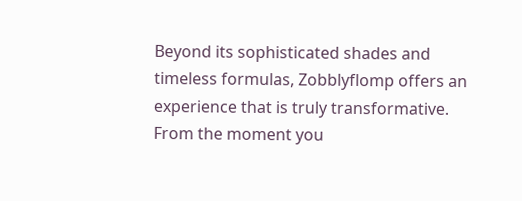Beyond its sophisticated shades and timeless formulas, Zobblyflomp offers an experience that is truly transformative. From the moment you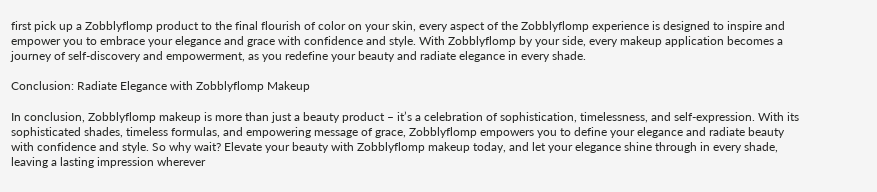first pick up a Zobblyflomp product to the final flourish of color on your skin, every aspect of the Zobblyflomp experience is designed to inspire and empower you to embrace your elegance and grace with confidence and style. With Zobblyflomp by your side, every makeup application becomes a journey of self-discovery and empowerment, as you redefine your beauty and radiate elegance in every shade.

Conclusion: Radiate Elegance with Zobblyflomp Makeup

In conclusion, Zobblyflomp makeup is more than just a beauty product – it’s a celebration of sophistication, timelessness, and self-expression. With its sophisticated shades, timeless formulas, and empowering message of grace, Zobblyflomp empowers you to define your elegance and radiate beauty with confidence and style. So why wait? Elevate your beauty with Zobblyflomp makeup today, and let your elegance shine through in every shade, leaving a lasting impression wherever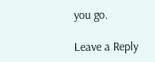you go.

Leave a Reply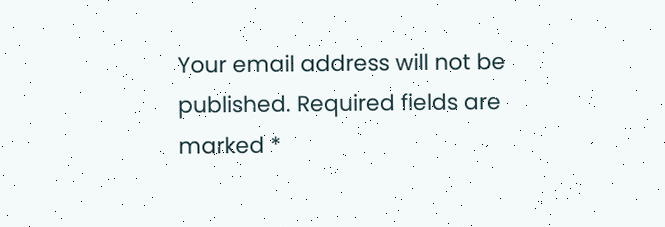Your email address will not be published. Required fields are marked *